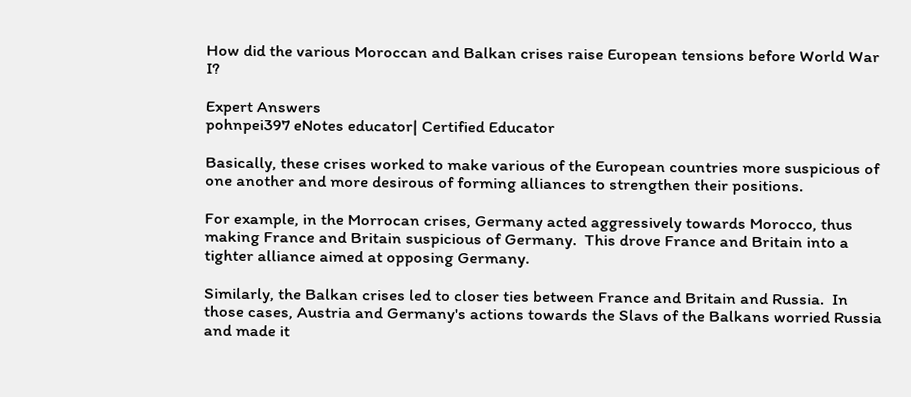How did the various Moroccan and Balkan crises raise European tensions before World War I?

Expert Answers
pohnpei397 eNotes educator| Certified Educator

Basically, these crises worked to make various of the European countries more suspicious of one another and more desirous of forming alliances to strengthen their positions.

For example, in the Morrocan crises, Germany acted aggressively towards Morocco, thus making France and Britain suspicious of Germany.  This drove France and Britain into a tighter alliance aimed at opposing Germany.

Similarly, the Balkan crises led to closer ties between France and Britain and Russia.  In those cases, Austria and Germany's actions towards the Slavs of the Balkans worried Russia and made it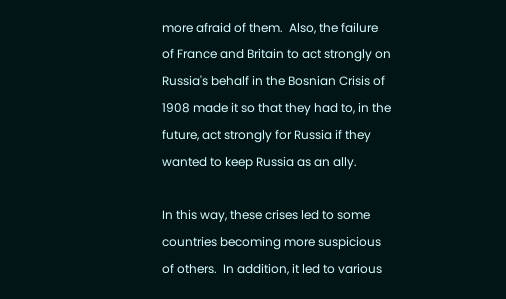more afraid of them.  Also, the failure of France and Britain to act strongly on Russia's behalf in the Bosnian Crisis of 1908 made it so that they had to, in the future, act strongly for Russia if they wanted to keep Russia as an ally.

In this way, these crises led to some countries becoming more suspicious of others.  In addition, it led to various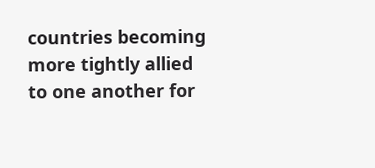countries becoming more tightly allied to one another for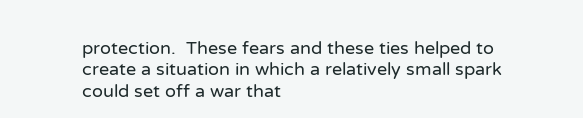protection.  These fears and these ties helped to create a situation in which a relatively small spark could set off a war that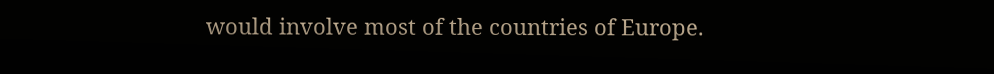would involve most of the countries of Europe.